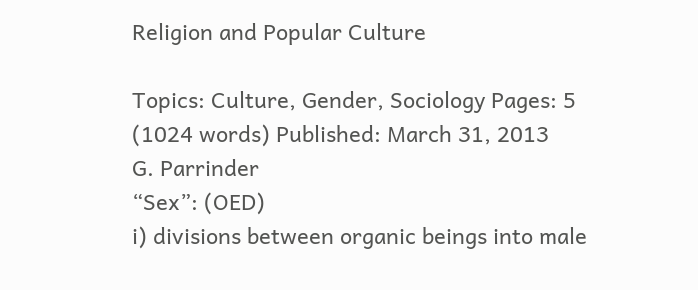Religion and Popular Culture

Topics: Culture, Gender, Sociology Pages: 5 (1024 words) Published: March 31, 2013
G. Parrinder
“Sex”: (OED)
i) divisions between organic beings into male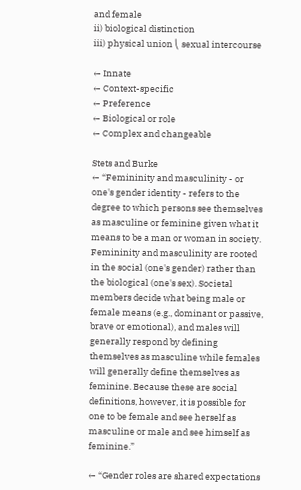and female
ii) biological distinction
iii) physical union ⎝ sexual intercourse

← Innate
← Context-specific
← Preference
← Biological or role
← Complex and changeable

Stets and Burke
← “Femininity and masculinity - or one's gender identity - refers to the degree to which persons see themselves as masculine or feminine given what it means to be a man or woman in society. Femininity and masculinity are rooted in the social (one's gender) rather than the biological (one's sex). Societal members decide what being male or female means (e.g., dominant or passive, brave or emotional), and males will generally respond by defining themselves as masculine while females will generally define themselves as feminine. Because these are social definitions, however, it is possible for one to be female and see herself as masculine or male and see himself as feminine.”

← “Gender roles are shared expectations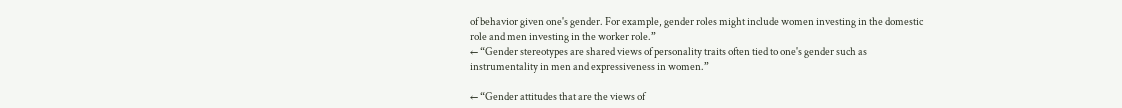of behavior given one's gender. For example, gender roles might include women investing in the domestic role and men investing in the worker role.”
← “Gender stereotypes are shared views of personality traits often tied to one's gender such as instrumentality in men and expressiveness in women.”

← “Gender attitudes that are the views of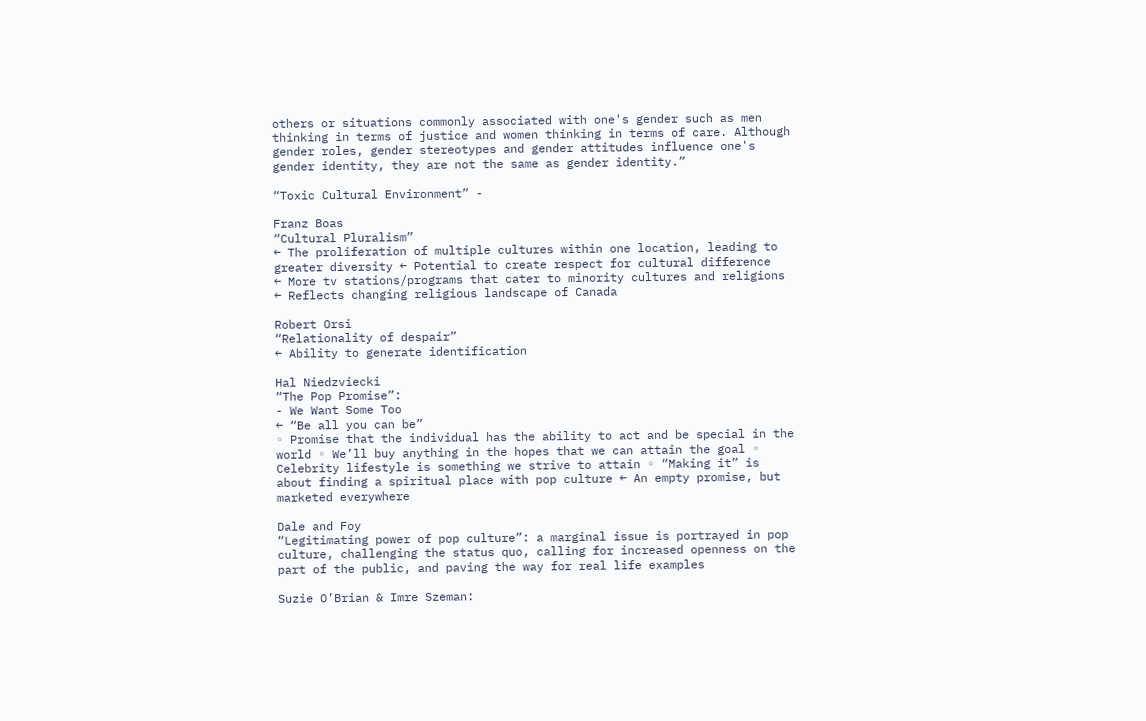others or situations commonly associated with one's gender such as men thinking in terms of justice and women thinking in terms of care. Although gender roles, gender stereotypes and gender attitudes influence one's gender identity, they are not the same as gender identity.”

“Toxic Cultural Environment” -

Franz Boas
“Cultural Pluralism”
← The proliferation of multiple cultures within one location, leading to greater diversity ← Potential to create respect for cultural difference
← More tv stations/programs that cater to minority cultures and religions ← Reflects changing religious landscape of Canada

Robert Orsi
“Relationality of despair”
← Ability to generate identification

Hal Niedzviecki
“The Pop Promise”:
- We Want Some Too
← “Be all you can be”
◦ Promise that the individual has the ability to act and be special in the world ◦ We’ll buy anything in the hopes that we can attain the goal ◦ Celebrity lifestyle is something we strive to attain ◦ “Making it” is about finding a spiritual place with pop culture ← An empty promise, but marketed everywhere

Dale and Foy
“Legitimating power of pop culture”: a marginal issue is portrayed in pop culture, challenging the status quo, calling for increased openness on the part of the public, and paving the way for real life examples

Suzie O’Brian & Imre Szeman: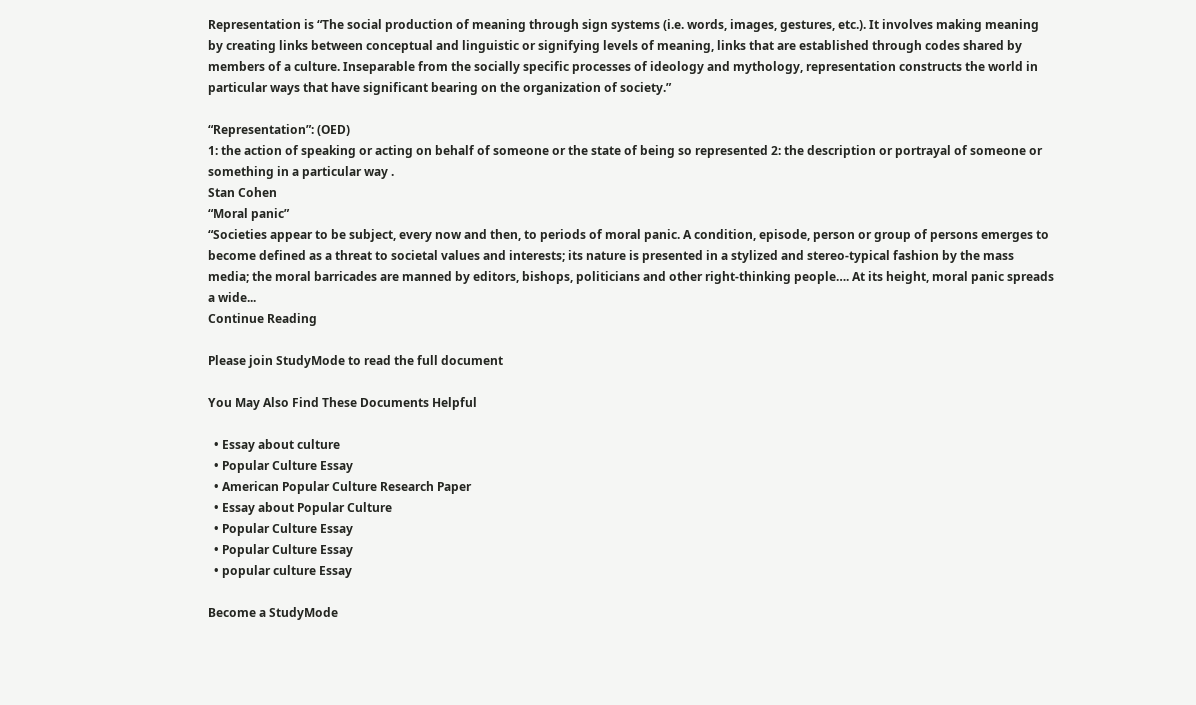Representation is “The social production of meaning through sign systems (i.e. words, images, gestures, etc.). It involves making meaning by creating links between conceptual and linguistic or signifying levels of meaning, links that are established through codes shared by members of a culture. Inseparable from the socially specific processes of ideology and mythology, representation constructs the world in particular ways that have significant bearing on the organization of society.”

“Representation”: (OED)
1: the action of speaking or acting on behalf of someone or the state of being so represented 2: the description or portrayal of someone or something in a particular way .
Stan Cohen
“Moral panic”
“Societies appear to be subject, every now and then, to periods of moral panic. A condition, episode, person or group of persons emerges to become defined as a threat to societal values and interests; its nature is presented in a stylized and stereo-typical fashion by the mass media; the moral barricades are manned by editors, bishops, politicians and other right-thinking people…. At its height, moral panic spreads a wide...
Continue Reading

Please join StudyMode to read the full document

You May Also Find These Documents Helpful

  • Essay about culture
  • Popular Culture Essay
  • American Popular Culture Research Paper
  • Essay about Popular Culture
  • Popular Culture Essay
  • Popular Culture Essay
  • popular culture Essay

Become a StudyMode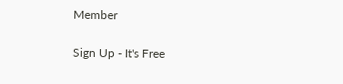Member

Sign Up - It's Free